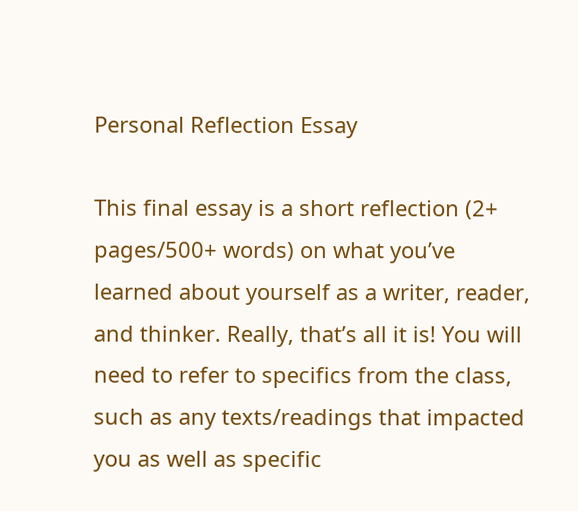Personal Reflection Essay

This final essay is a short reflection (2+ pages/500+ words) on what you’ve learned about yourself as a writer, reader, and thinker. Really, that’s all it is! You will need to refer to specifics from the class, such as any texts/readings that impacted you as well as specific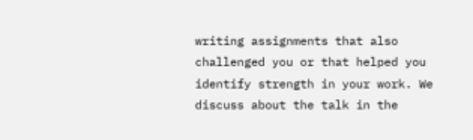writing assignments that also challenged you or that helped you identify strength in your work. We discuss about the talk in the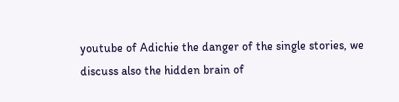youtube of Adichie the danger of the single stories, we discuss also the hidden brain of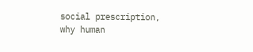social prescription, why human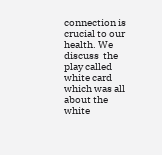connection is crucial to our health. We discuss  the play called white card which was all about the white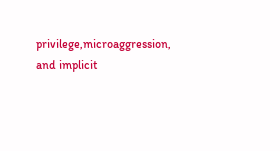privilege,microaggression, and implicit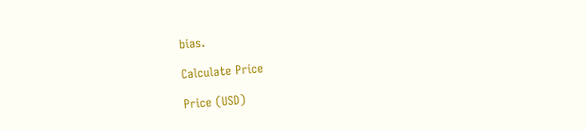bias.

Calculate Price

Price (USD)